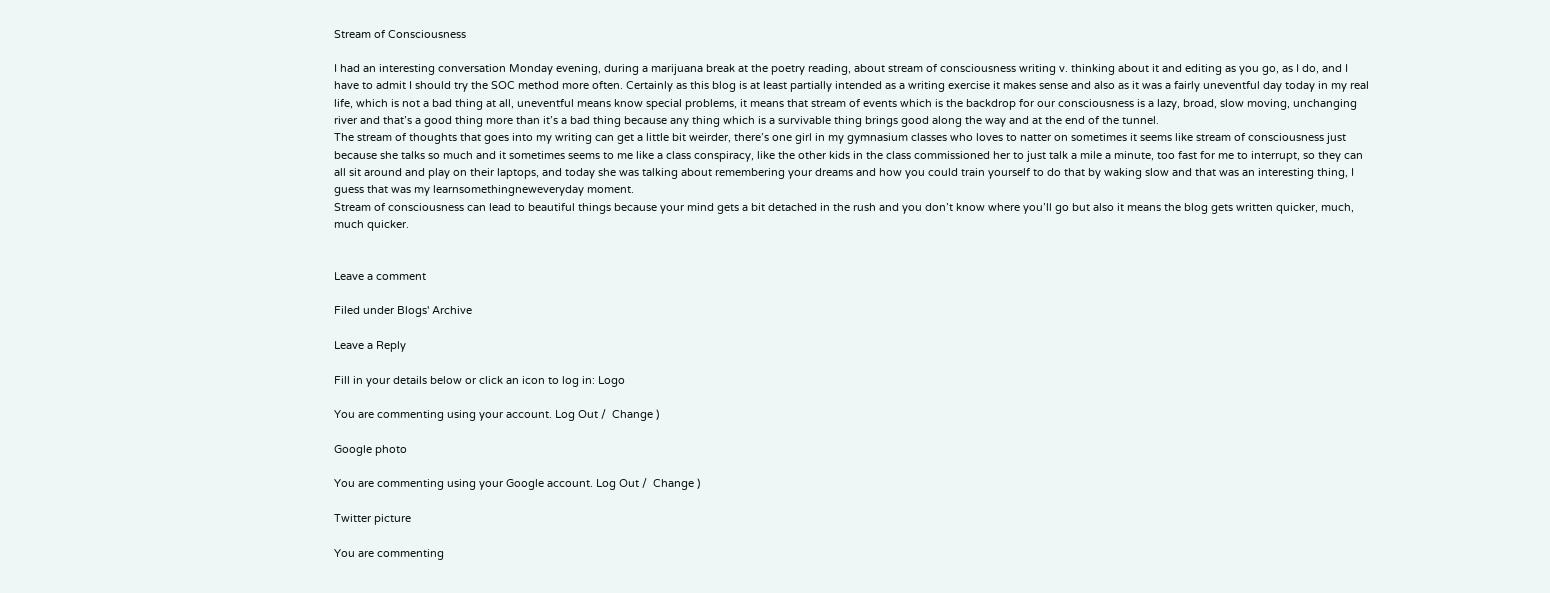Stream of Consciousness

I had an interesting conversation Monday evening, during a marijuana break at the poetry reading, about stream of consciousness writing v. thinking about it and editing as you go, as I do, and I have to admit I should try the SOC method more often. Certainly as this blog is at least partially intended as a writing exercise it makes sense and also as it was a fairly uneventful day today in my real life, which is not a bad thing at all, uneventful means know special problems, it means that stream of events which is the backdrop for our consciousness is a lazy, broad, slow moving, unchanging river and that’s a good thing more than it’s a bad thing because any thing which is a survivable thing brings good along the way and at the end of the tunnel.
The stream of thoughts that goes into my writing can get a little bit weirder, there’s one girl in my gymnasium classes who loves to natter on sometimes it seems like stream of consciousness just because she talks so much and it sometimes seems to me like a class conspiracy, like the other kids in the class commissioned her to just talk a mile a minute, too fast for me to interrupt, so they can all sit around and play on their laptops, and today she was talking about remembering your dreams and how you could train yourself to do that by waking slow and that was an interesting thing, I guess that was my learnsomethingneweveryday moment.
Stream of consciousness can lead to beautiful things because your mind gets a bit detached in the rush and you don’t know where you’ll go but also it means the blog gets written quicker, much, much quicker.


Leave a comment

Filed under Blogs' Archive

Leave a Reply

Fill in your details below or click an icon to log in: Logo

You are commenting using your account. Log Out /  Change )

Google photo

You are commenting using your Google account. Log Out /  Change )

Twitter picture

You are commenting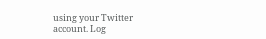using your Twitter account. Log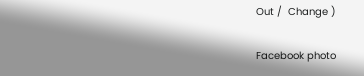Out /  Change )

Facebook photo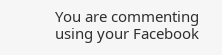You are commenting using your Facebook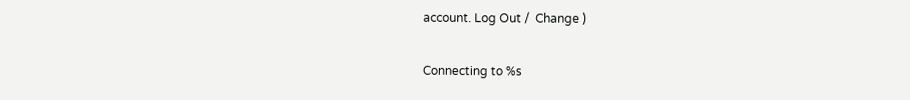account. Log Out /  Change )

Connecting to %s